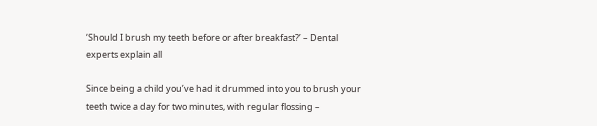‘Should I brush my teeth before or after breakfast?’ – Dental experts explain all

Since being a child you’ve had it drummed into you to brush your teeth twice a day for two minutes, with regular flossing –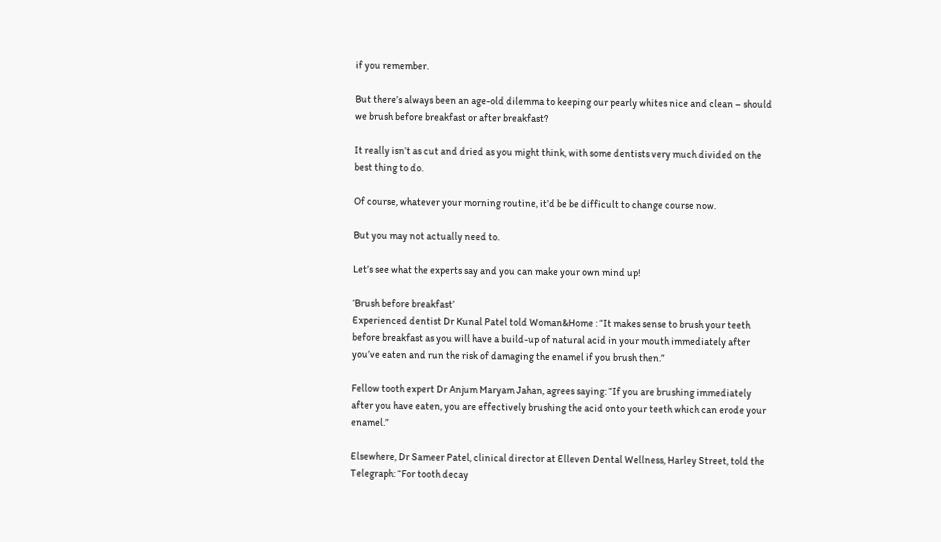if you remember.

But there’s always been an age-old dilemma to keeping our pearly whites nice and clean – should we brush before breakfast or after breakfast?

It really isn’t as cut and dried as you might think, with some dentists very much divided on the best thing to do.

Of course, whatever your morning routine, it’d be be difficult to change course now.

But you may not actually need to.

Let’s see what the experts say and you can make your own mind up!

‘Brush before breakfast’
Experienced dentist Dr Kunal Patel told Woman&Home : “It makes sense to brush your teeth before breakfast as you will have a build-up of natural acid in your mouth immediately after you’ve eaten and run the risk of damaging the enamel if you brush then.”

Fellow tooth expert Dr Anjum Maryam Jahan, agrees saying: “If you are brushing immediately after you have eaten, you are effectively brushing the acid onto your teeth which can erode your enamel.”

Elsewhere, Dr Sameer Patel, clinical director at Elleven Dental Wellness, Harley Street, told the Telegraph: “For tooth decay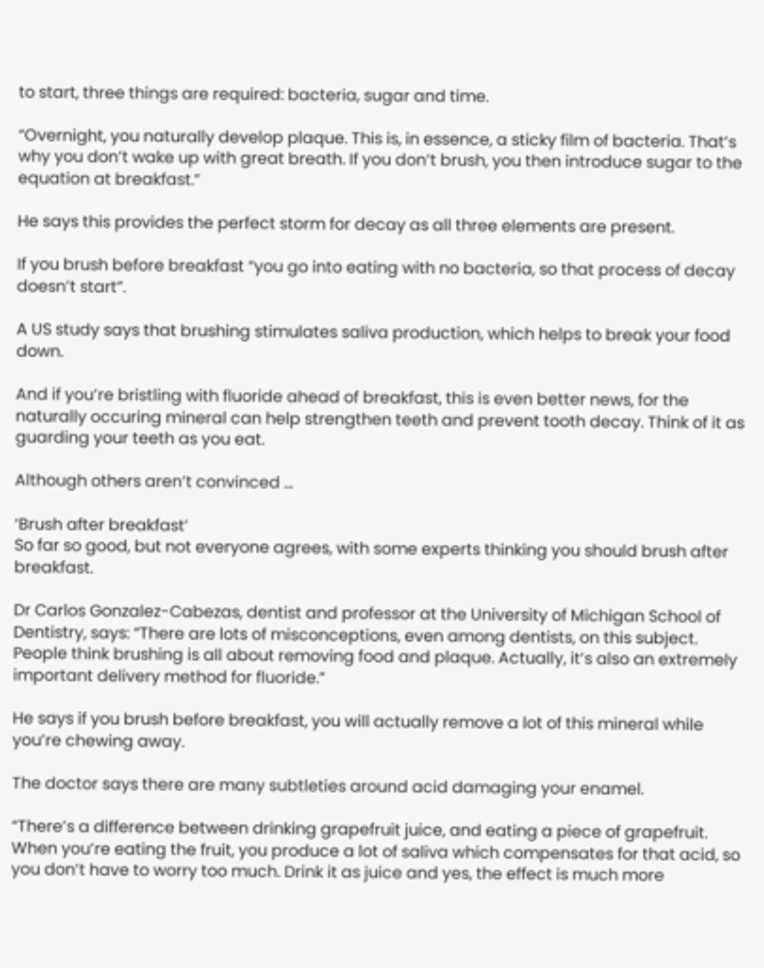to start, three things are required: bacteria, sugar and time.

“Overnight, you naturally develop plaque. This is, in essence, a sticky film of bacteria. That’s why you don’t wake up with great breath. If you don’t brush, you then introduce sugar to the equation at breakfast.”

He says this provides the perfect storm for decay as all three elements are present.

If you brush before breakfast “you go into eating with no bacteria, so that process of decay doesn’t start”.

A US study says that brushing stimulates saliva production, which helps to break your food down.

And if you’re bristling with fluoride ahead of breakfast, this is even better news, for the naturally occuring mineral can help strengthen teeth and prevent tooth decay. Think of it as guarding your teeth as you eat.

Although others aren’t convinced …

‘Brush after breakfast’
So far so good, but not everyone agrees, with some experts thinking you should brush after breakfast.

Dr Carlos Gonzalez-Cabezas, dentist and professor at the University of Michigan School of Dentistry, says: “There are lots of misconceptions, even among dentists, on this subject. People think brushing is all about removing food and plaque. Actually, it’s also an extremely important delivery method for fluoride.”

He says if you brush before breakfast, you will actually remove a lot of this mineral while you’re chewing away.

The doctor says there are many subtleties around acid damaging your enamel.

“There’s a difference between drinking grapefruit juice, and eating a piece of grapefruit. When you’re eating the fruit, you produce a lot of saliva which compensates for that acid, so you don’t have to worry too much. Drink it as juice and yes, the effect is much more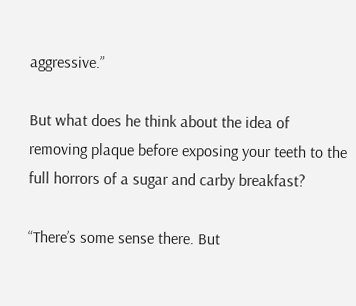aggressive.”

But what does he think about the idea of removing plaque before exposing your teeth to the full horrors of a sugar and carby breakfast?

“There’s some sense there. But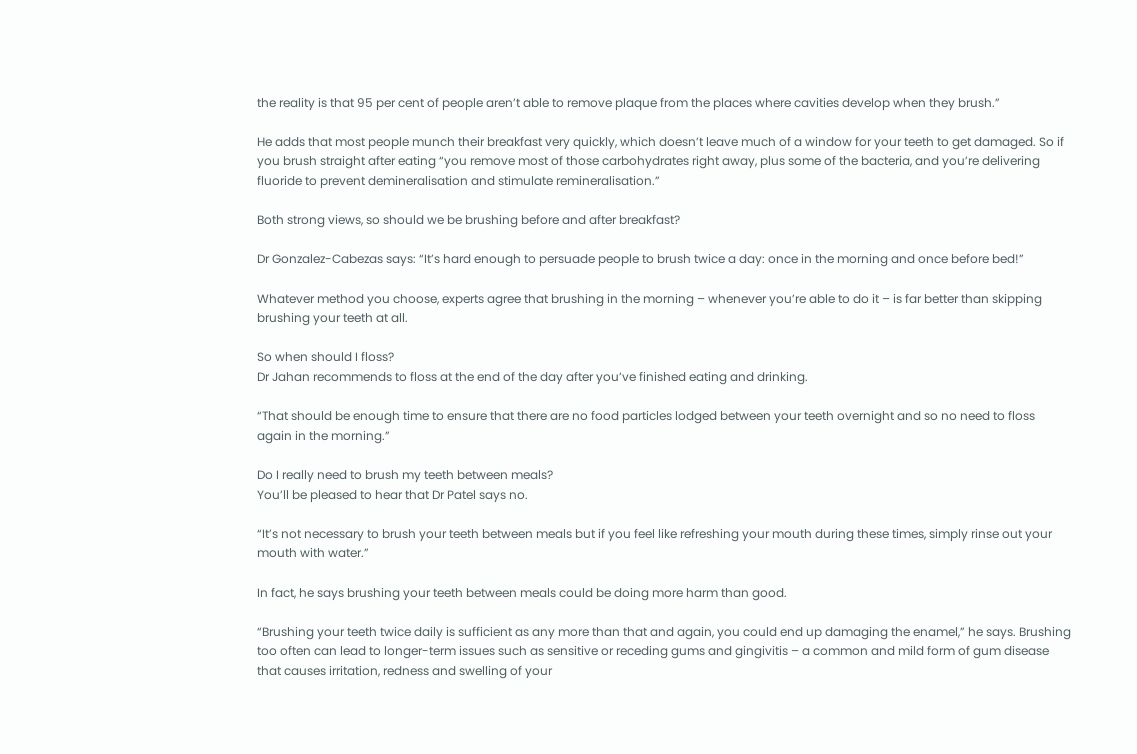the reality is that 95 per cent of people aren’t able to remove plaque from the places where cavities develop when they brush.”

He adds that most people munch their breakfast very quickly, which doesn’t leave much of a window for your teeth to get damaged. So if you brush straight after eating “you remove most of those carbohydrates right away, plus some of the bacteria, and you’re delivering fluoride to prevent demineralisation and stimulate remineralisation.”

Both strong views, so should we be brushing before and after breakfast?

Dr Gonzalez-Cabezas says: “It’s hard enough to persuade people to brush twice a day: once in the morning and once before bed!”

Whatever method you choose, experts agree that brushing in the morning – whenever you’re able to do it – is far better than skipping brushing your teeth at all.

So when should I floss?
Dr Jahan recommends to floss at the end of the day after you’ve finished eating and drinking.

“That should be enough time to ensure that there are no food particles lodged between your teeth overnight and so no need to floss again in the morning.”

Do I really need to brush my teeth between meals?
You’ll be pleased to hear that Dr Patel says no.

“It’s not necessary to brush your teeth between meals but if you feel like refreshing your mouth during these times, simply rinse out your mouth with water.”

In fact, he says brushing your teeth between meals could be doing more harm than good.

“Brushing your teeth twice daily is sufficient as any more than that and again, you could end up damaging the enamel,” he says. Brushing too often can lead to longer-term issues such as sensitive or receding gums and gingivitis – a common and mild form of gum disease that causes irritation, redness and swelling of your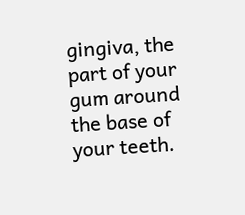gingiva, the part of your gum around the base of your teeth.